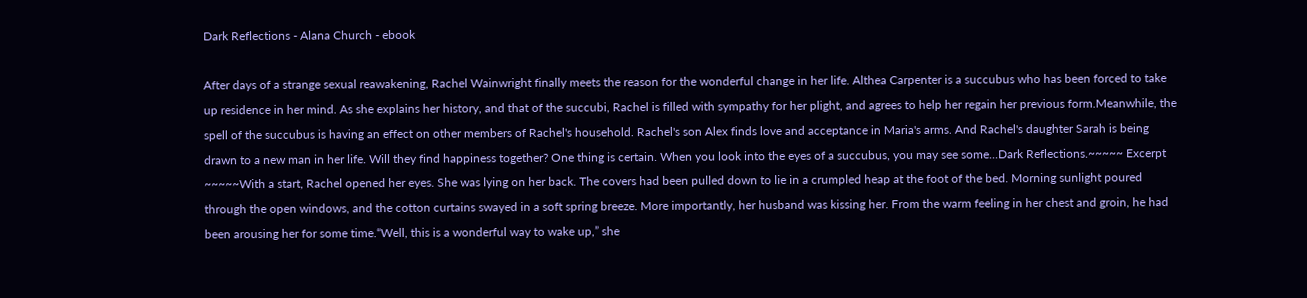Dark Reflections - Alana Church - ebook

After days of a strange sexual reawakening, Rachel Wainwright finally meets the reason for the wonderful change in her life. Althea Carpenter is a succubus who has been forced to take up residence in her mind. As she explains her history, and that of the succubi, Rachel is filled with sympathy for her plight, and agrees to help her regain her previous form.Meanwhile, the spell of the succubus is having an effect on other members of Rachel's household. Rachel's son Alex finds love and acceptance in Maria's arms. And Rachel's daughter Sarah is being drawn to a new man in her life. Will they find happiness together? One thing is certain. When you look into the eyes of a succubus, you may see some...Dark Reflections.~~~~~ Excerpt ~~~~~With a start, Rachel opened her eyes. She was lying on her back. The covers had been pulled down to lie in a crumpled heap at the foot of the bed. Morning sunlight poured through the open windows, and the cotton curtains swayed in a soft spring breeze. More importantly, her husband was kissing her. From the warm feeling in her chest and groin, he had been arousing her for some time.“Well, this is a wonderful way to wake up,” she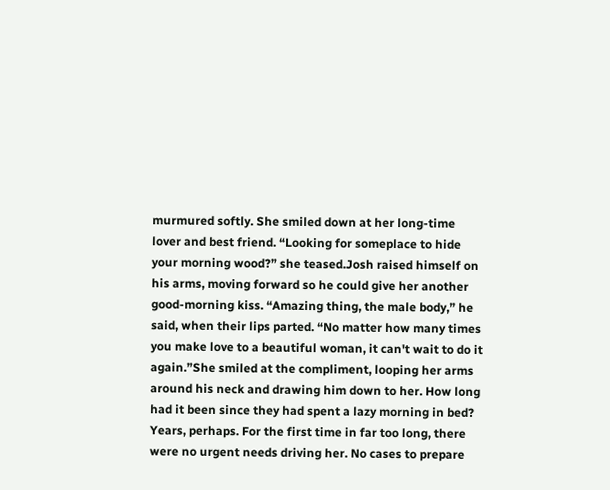murmured softly. She smiled down at her long-time lover and best friend. “Looking for someplace to hide your morning wood?” she teased.Josh raised himself on his arms, moving forward so he could give her another good-morning kiss. “Amazing thing, the male body,” he said, when their lips parted. “No matter how many times you make love to a beautiful woman, it can't wait to do it again.”She smiled at the compliment, looping her arms around his neck and drawing him down to her. How long had it been since they had spent a lazy morning in bed? Years, perhaps. For the first time in far too long, there were no urgent needs driving her. No cases to prepare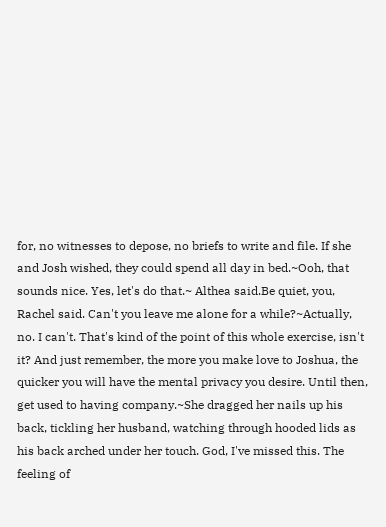for, no witnesses to depose, no briefs to write and file. If she and Josh wished, they could spend all day in bed.~Ooh, that sounds nice. Yes, let's do that.~ Althea said.Be quiet, you, Rachel said. Can't you leave me alone for a while?~Actually, no. I can't. That's kind of the point of this whole exercise, isn't it? And just remember, the more you make love to Joshua, the quicker you will have the mental privacy you desire. Until then, get used to having company.~She dragged her nails up his back, tickling her husband, watching through hooded lids as his back arched under her touch. God, I've missed this. The feeling of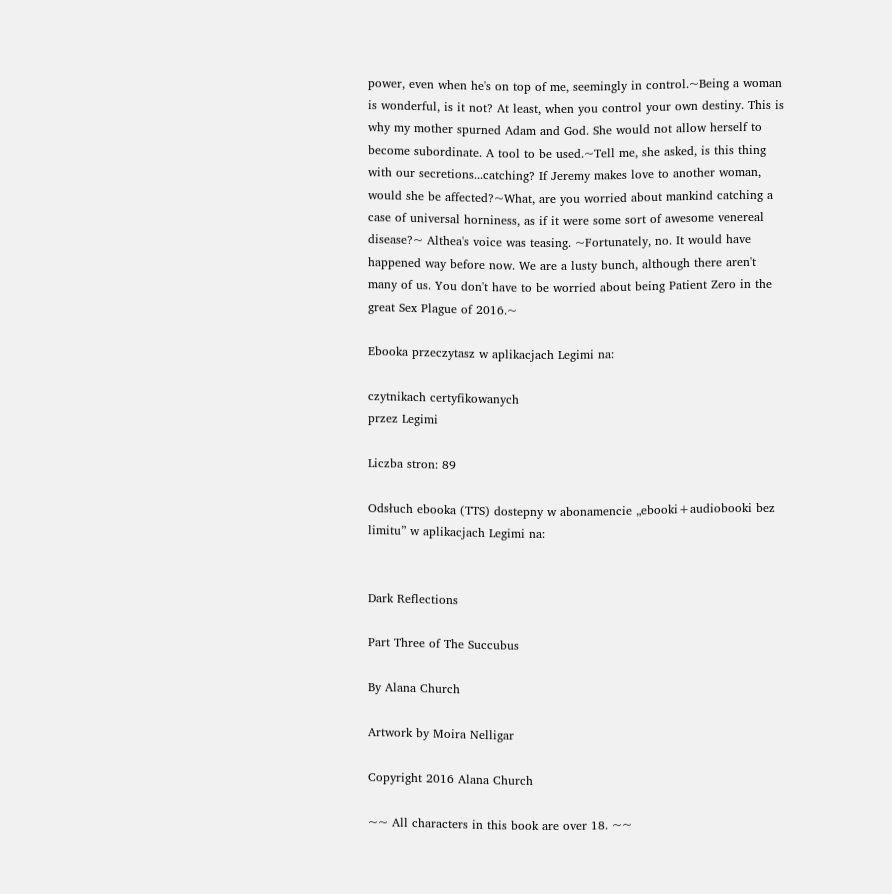power, even when he's on top of me, seemingly in control.~Being a woman is wonderful, is it not? At least, when you control your own destiny. This is why my mother spurned Adam and God. She would not allow herself to become subordinate. A tool to be used.~Tell me, she asked, is this thing with our secretions...catching? If Jeremy makes love to another woman, would she be affected?~What, are you worried about mankind catching a case of universal horniness, as if it were some sort of awesome venereal disease?~ Althea's voice was teasing. ~Fortunately, no. It would have happened way before now. We are a lusty bunch, although there aren't many of us. You don't have to be worried about being Patient Zero in the great Sex Plague of 2016.~

Ebooka przeczytasz w aplikacjach Legimi na:

czytnikach certyfikowanych
przez Legimi

Liczba stron: 89

Odsłuch ebooka (TTS) dostepny w abonamencie „ebooki+audiobooki bez limitu” w aplikacjach Legimi na:


Dark Reflections

Part Three of The Succubus

By Alana Church

Artwork by Moira Nelligar

Copyright 2016 Alana Church

~~ All characters in this book are over 18. ~~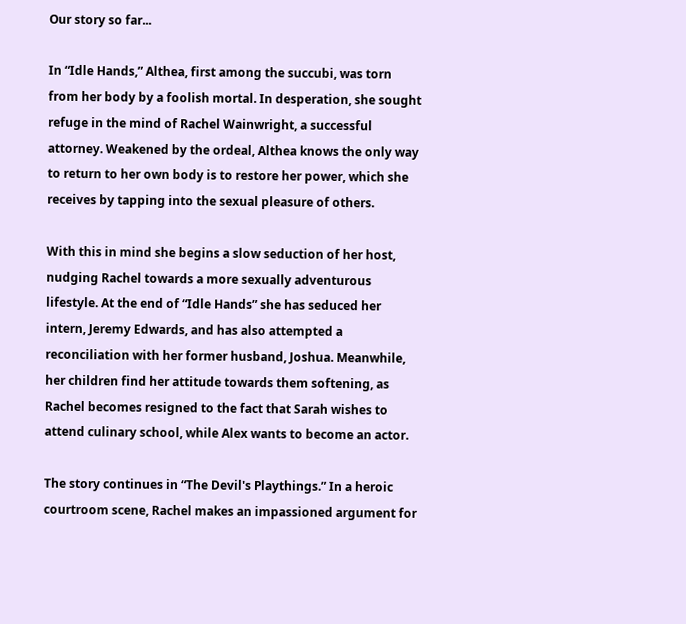Our story so far...

In “Idle Hands,” Althea, first among the succubi, was torn from her body by a foolish mortal. In desperation, she sought refuge in the mind of Rachel Wainwright, a successful attorney. Weakened by the ordeal, Althea knows the only way to return to her own body is to restore her power, which she receives by tapping into the sexual pleasure of others.

With this in mind she begins a slow seduction of her host, nudging Rachel towards a more sexually adventurous lifestyle. At the end of “Idle Hands” she has seduced her intern, Jeremy Edwards, and has also attempted a reconciliation with her former husband, Joshua. Meanwhile, her children find her attitude towards them softening, as Rachel becomes resigned to the fact that Sarah wishes to attend culinary school, while Alex wants to become an actor.

The story continues in “The Devil's Playthings.” In a heroic courtroom scene, Rachel makes an impassioned argument for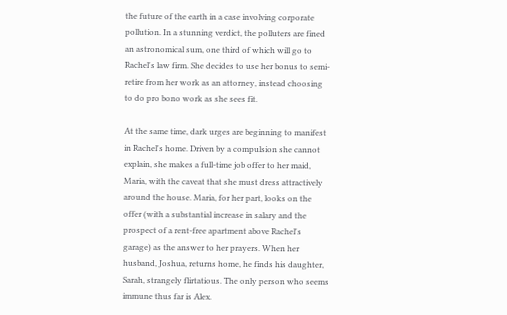the future of the earth in a case involving corporate pollution. In a stunning verdict, the polluters are fined an astronomical sum, one third of which will go to Rachel's law firm. She decides to use her bonus to semi-retire from her work as an attorney, instead choosing to do pro bono work as she sees fit.

At the same time, dark urges are beginning to manifest in Rachel's home. Driven by a compulsion she cannot explain, she makes a full-time job offer to her maid, Maria, with the caveat that she must dress attractively around the house. Maria, for her part, looks on the offer (with a substantial increase in salary and the prospect of a rent-free apartment above Rachel's garage) as the answer to her prayers. When her husband, Joshua, returns home, he finds his daughter, Sarah, strangely flirtatious. The only person who seems immune thus far is Alex.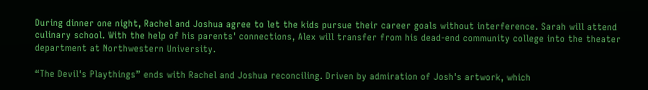During dinner one night, Rachel and Joshua agree to let the kids pursue their career goals without interference. Sarah will attend culinary school. With the help of his parents' connections, Alex will transfer from his dead-end community college into the theater department at Northwestern University.

“The Devil's Playthings” ends with Rachel and Joshua reconciling. Driven by admiration of Josh's artwork, which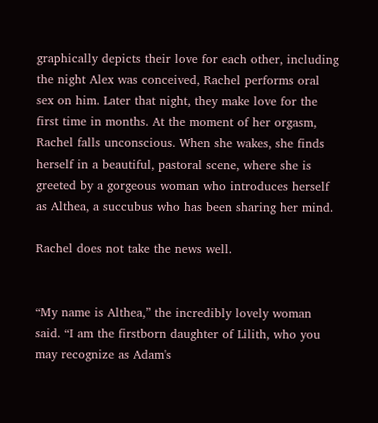graphically depicts their love for each other, including the night Alex was conceived, Rachel performs oral sex on him. Later that night, they make love for the first time in months. At the moment of her orgasm, Rachel falls unconscious. When she wakes, she finds herself in a beautiful, pastoral scene, where she is greeted by a gorgeous woman who introduces herself as Althea, a succubus who has been sharing her mind.

Rachel does not take the news well.


“My name is Althea,” the incredibly lovely woman said. “I am the firstborn daughter of Lilith, who you may recognize as Adam's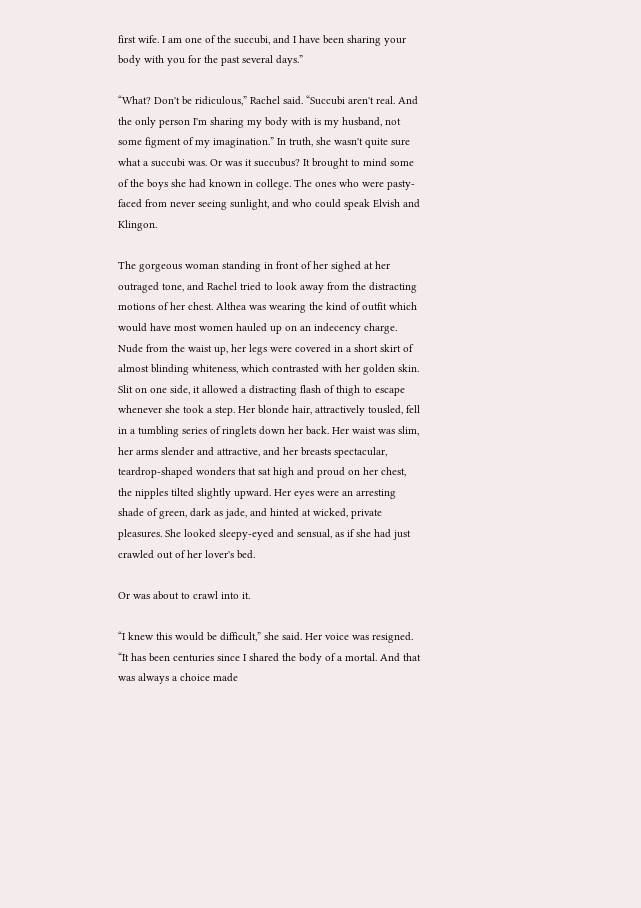first wife. I am one of the succubi, and I have been sharing your body with you for the past several days.”

“What? Don't be ridiculous,” Rachel said. “Succubi aren't real. And the only person I'm sharing my body with is my husband, not some figment of my imagination.” In truth, she wasn't quite sure what a succubi was. Or was it succubus? It brought to mind some of the boys she had known in college. The ones who were pasty-faced from never seeing sunlight, and who could speak Elvish and Klingon.

The gorgeous woman standing in front of her sighed at her outraged tone, and Rachel tried to look away from the distracting motions of her chest. Althea was wearing the kind of outfit which would have most women hauled up on an indecency charge. Nude from the waist up, her legs were covered in a short skirt of almost blinding whiteness, which contrasted with her golden skin. Slit on one side, it allowed a distracting flash of thigh to escape whenever she took a step. Her blonde hair, attractively tousled, fell in a tumbling series of ringlets down her back. Her waist was slim, her arms slender and attractive, and her breasts spectacular, teardrop-shaped wonders that sat high and proud on her chest, the nipples tilted slightly upward. Her eyes were an arresting shade of green, dark as jade, and hinted at wicked, private pleasures. She looked sleepy-eyed and sensual, as if she had just crawled out of her lover's bed.

Or was about to crawl into it.

“I knew this would be difficult,” she said. Her voice was resigned. “It has been centuries since I shared the body of a mortal. And that was always a choice made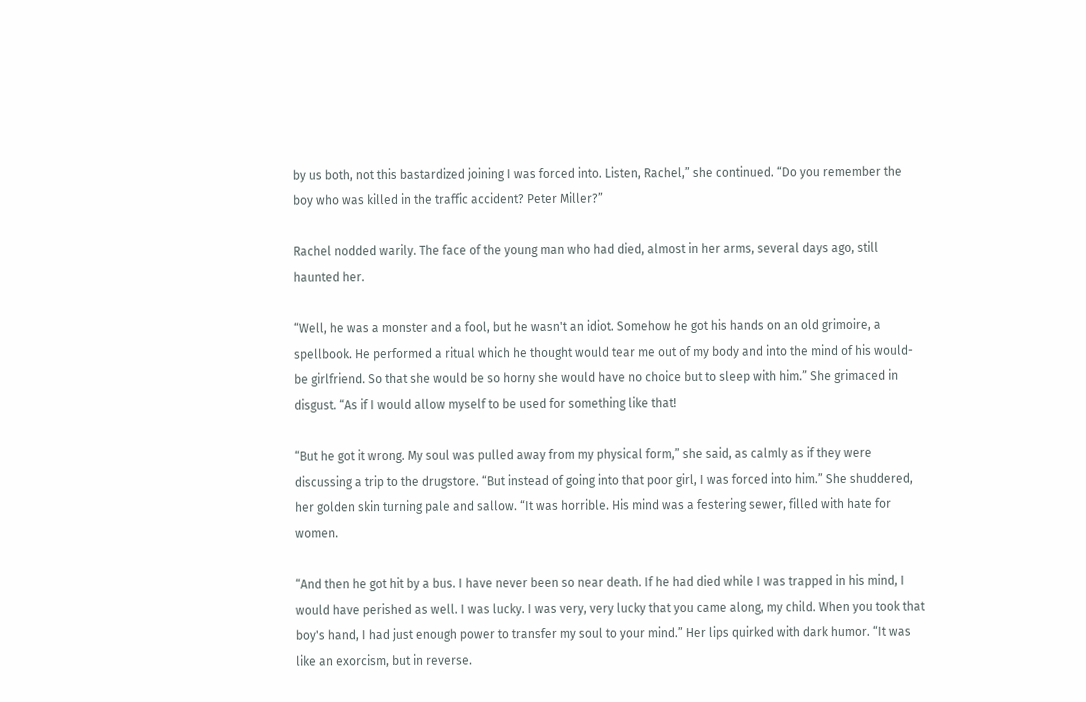by us both, not this bastardized joining I was forced into. Listen, Rachel,” she continued. “Do you remember the boy who was killed in the traffic accident? Peter Miller?”

Rachel nodded warily. The face of the young man who had died, almost in her arms, several days ago, still haunted her.

“Well, he was a monster and a fool, but he wasn't an idiot. Somehow he got his hands on an old grimoire, a spellbook. He performed a ritual which he thought would tear me out of my body and into the mind of his would-be girlfriend. So that she would be so horny she would have no choice but to sleep with him.” She grimaced in disgust. “As if I would allow myself to be used for something like that!

“But he got it wrong. My soul was pulled away from my physical form,” she said, as calmly as if they were discussing a trip to the drugstore. “But instead of going into that poor girl, I was forced into him.” She shuddered, her golden skin turning pale and sallow. “It was horrible. His mind was a festering sewer, filled with hate for women.

“And then he got hit by a bus. I have never been so near death. If he had died while I was trapped in his mind, I would have perished as well. I was lucky. I was very, very lucky that you came along, my child. When you took that boy's hand, I had just enough power to transfer my soul to your mind.” Her lips quirked with dark humor. “It was like an exorcism, but in reverse.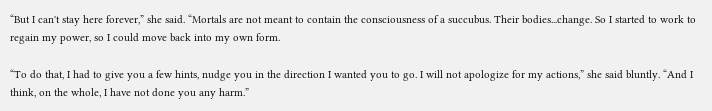“But I can't stay here forever,” she said. “Mortals are not meant to contain the consciousness of a succubus. Their bodies...change. So I started to work to regain my power, so I could move back into my own form.

“To do that, I had to give you a few hints, nudge you in the direction I wanted you to go. I will not apologize for my actions,” she said bluntly. “And I think, on the whole, I have not done you any harm.”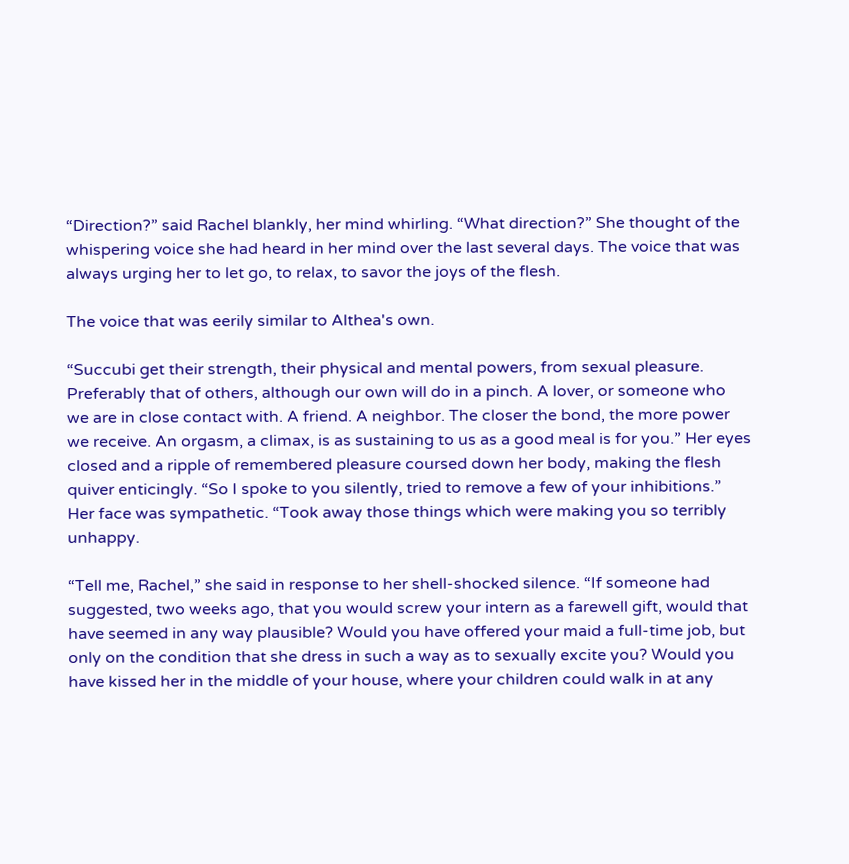“Direction?” said Rachel blankly, her mind whirling. “What direction?” She thought of the whispering voice she had heard in her mind over the last several days. The voice that was always urging her to let go, to relax, to savor the joys of the flesh.

The voice that was eerily similar to Althea's own.

“Succubi get their strength, their physical and mental powers, from sexual pleasure. Preferably that of others, although our own will do in a pinch. A lover, or someone who we are in close contact with. A friend. A neighbor. The closer the bond, the more power we receive. An orgasm, a climax, is as sustaining to us as a good meal is for you.” Her eyes closed and a ripple of remembered pleasure coursed down her body, making the flesh quiver enticingly. “So I spoke to you silently, tried to remove a few of your inhibitions.” Her face was sympathetic. “Took away those things which were making you so terribly unhappy.

“Tell me, Rachel,” she said in response to her shell-shocked silence. “If someone had suggested, two weeks ago, that you would screw your intern as a farewell gift, would that have seemed in any way plausible? Would you have offered your maid a full-time job, but only on the condition that she dress in such a way as to sexually excite you? Would you have kissed her in the middle of your house, where your children could walk in at any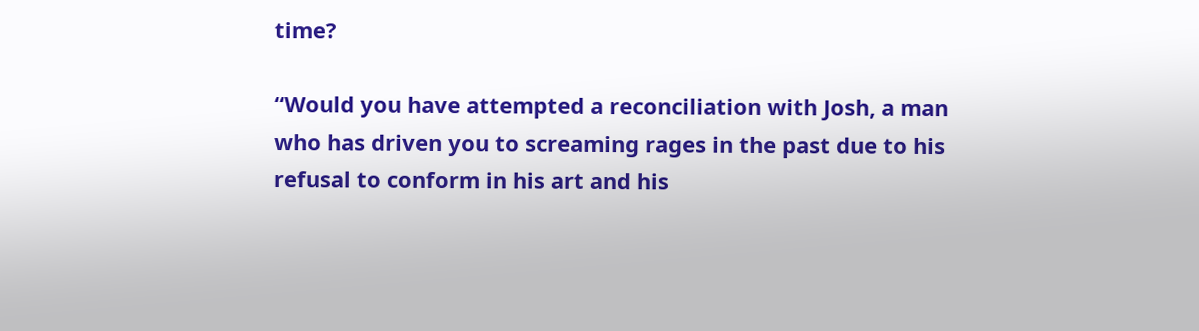time?

“Would you have attempted a reconciliation with Josh, a man who has driven you to screaming rages in the past due to his refusal to conform in his art and his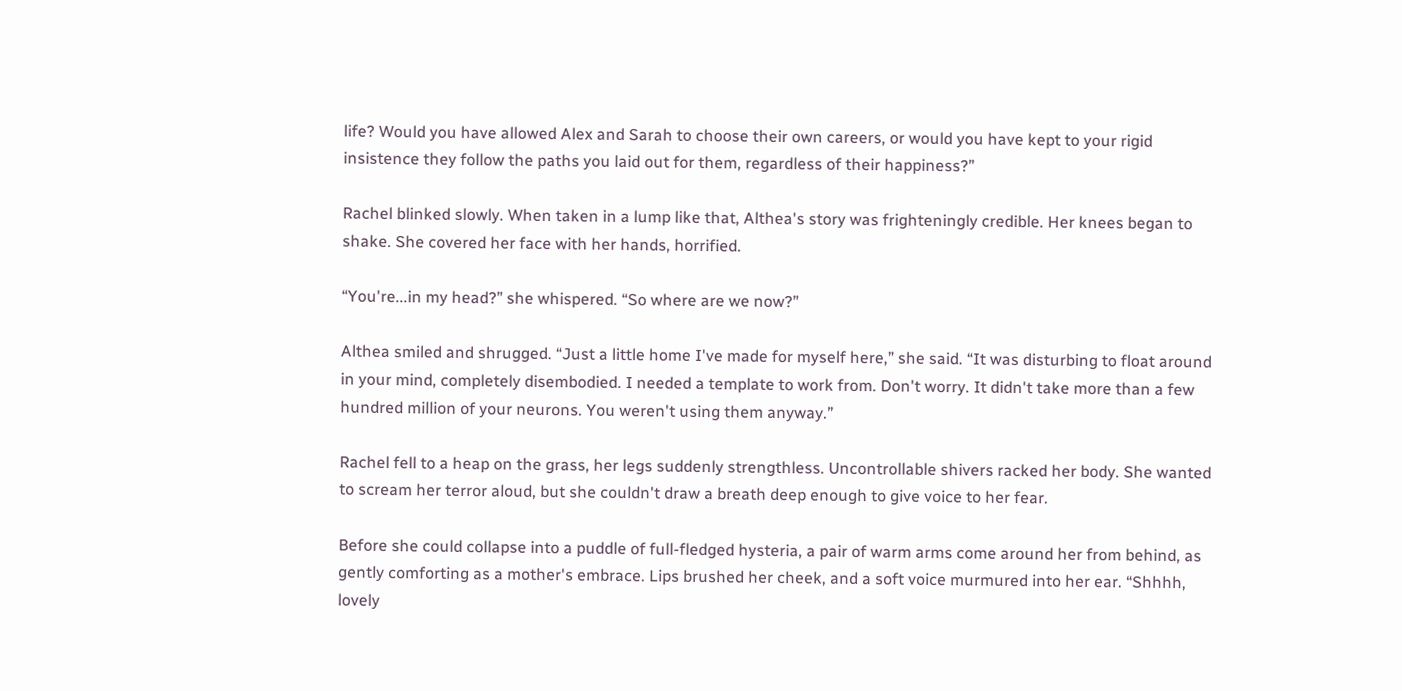life? Would you have allowed Alex and Sarah to choose their own careers, or would you have kept to your rigid insistence they follow the paths you laid out for them, regardless of their happiness?”

Rachel blinked slowly. When taken in a lump like that, Althea's story was frighteningly credible. Her knees began to shake. She covered her face with her hands, horrified.

“You're...in my head?” she whispered. “So where are we now?”

Althea smiled and shrugged. “Just a little home I've made for myself here,” she said. “It was disturbing to float around in your mind, completely disembodied. I needed a template to work from. Don't worry. It didn't take more than a few hundred million of your neurons. You weren't using them anyway.”

Rachel fell to a heap on the grass, her legs suddenly strengthless. Uncontrollable shivers racked her body. She wanted to scream her terror aloud, but she couldn't draw a breath deep enough to give voice to her fear.

Before she could collapse into a puddle of full-fledged hysteria, a pair of warm arms come around her from behind, as gently comforting as a mother's embrace. Lips brushed her cheek, and a soft voice murmured into her ear. “Shhhh, lovely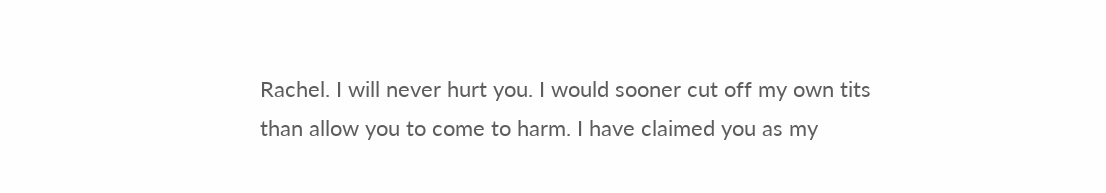Rachel. I will never hurt you. I would sooner cut off my own tits than allow you to come to harm. I have claimed you as my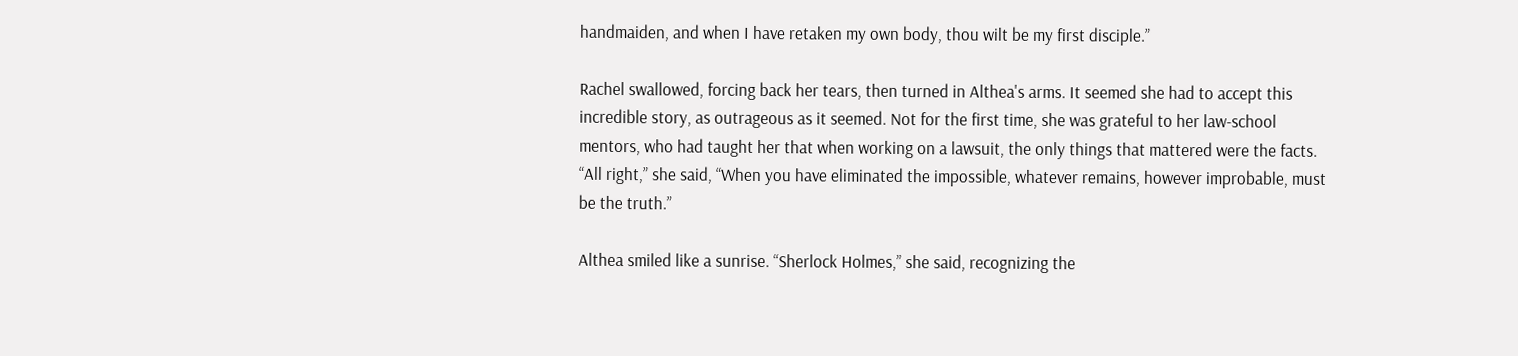handmaiden, and when I have retaken my own body, thou wilt be my first disciple.”

Rachel swallowed, forcing back her tears, then turned in Althea's arms. It seemed she had to accept this incredible story, as outrageous as it seemed. Not for the first time, she was grateful to her law-school mentors, who had taught her that when working on a lawsuit, the only things that mattered were the facts. “All right,” she said, “When you have eliminated the impossible, whatever remains, however improbable, must be the truth.”

Althea smiled like a sunrise. “Sherlock Holmes,” she said, recognizing the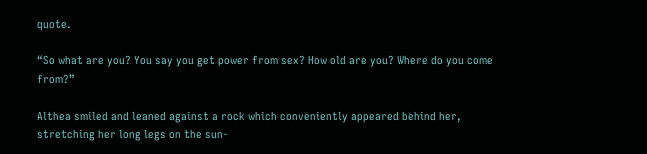quote.

“So what are you? You say you get power from sex? How old are you? Where do you come from?”

Althea smiled and leaned against a rock which conveniently appeared behind her, stretching her long legs on the sun-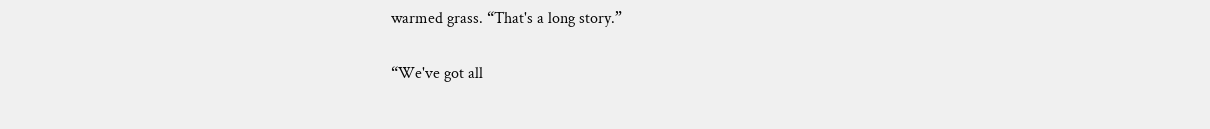warmed grass. “That's a long story.”

“We've got all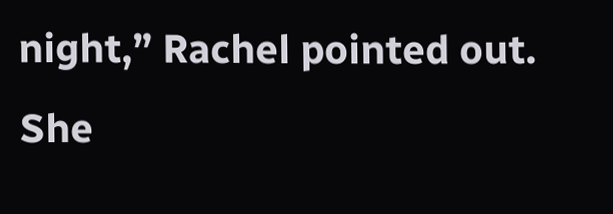night,” Rachel pointed out. She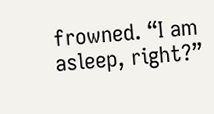frowned. “I am asleep, right?”